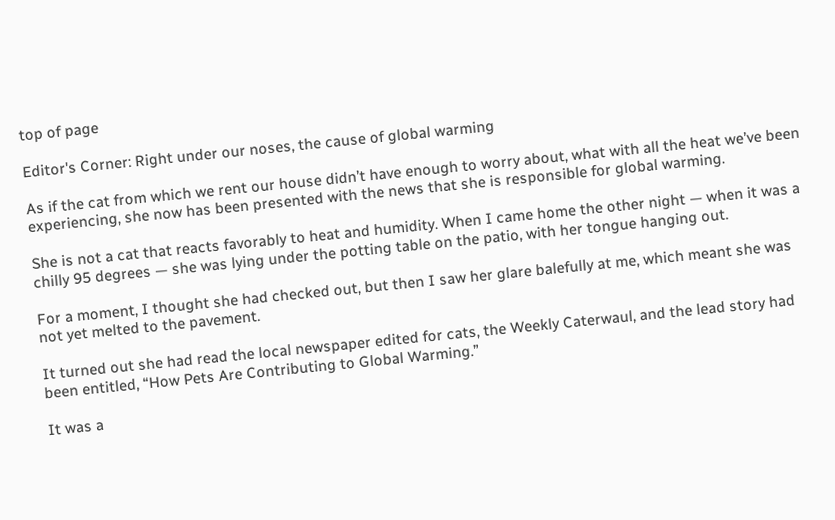top of page

Editor's Corner: Right under our noses, the cause of global warming

As if the cat from which we rent our house didn’t have enough to worry about, what with all the heat we’ve been experiencing, she now has been presented with the news that she is responsible for global warming.

She is not a cat that reacts favorably to heat and humidity. When I came home the other night — when it was a chilly 95 degrees — she was lying under the potting table on the patio, with her tongue hanging out.

For a moment, I thought she had checked out, but then I saw her glare balefully at me, which meant she was not yet melted to the pavement.

It turned out she had read the local newspaper edited for cats, the Weekly Caterwaul, and the lead story had been entitled, “How Pets Are Contributing to Global Warming.”

It was a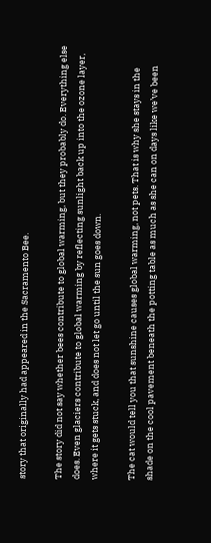story that originally had appeared in the Sacramento Bee.

The story did not say whether bees contribute to global warming, but they probably do. Everything else does. Even glaciers contribute to global warming by reflecting sunlight back up into the ozone layer, where it gets stuck, and does not let go until the sun goes down.

The cat would tell you that sunshine causes global warming, not pets. That is why she stays in the shade on the cool pavement beneath the potting table as much as she can on days like we’ve been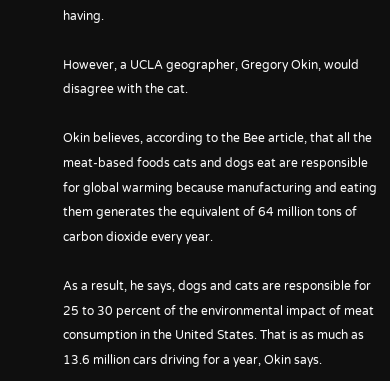having.

However, a UCLA geographer, Gregory Okin, would disagree with the cat.

Okin believes, according to the Bee article, that all the meat-based foods cats and dogs eat are responsible for global warming because manufacturing and eating them generates the equivalent of 64 million tons of carbon dioxide every year.

As a result, he says, dogs and cats are responsible for 25 to 30 percent of the environmental impact of meat consumption in the United States. That is as much as 13.6 million cars driving for a year, Okin says.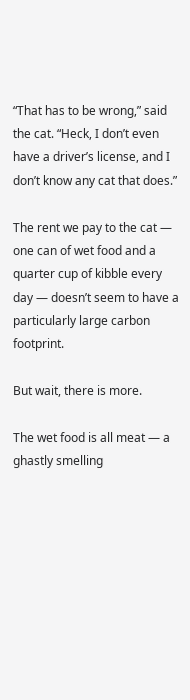“That has to be wrong,” said the cat. “Heck, I don’t even have a driver’s license, and I don’t know any cat that does.”

The rent we pay to the cat — one can of wet food and a quarter cup of kibble every day — doesn’t seem to have a particularly large carbon footprint.

But wait, there is more.

The wet food is all meat — a ghastly smelling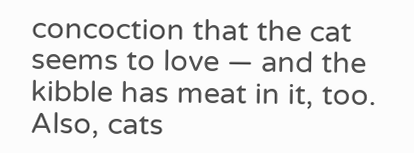concoction that the cat seems to love — and the kibble has meat in it, too. Also, cats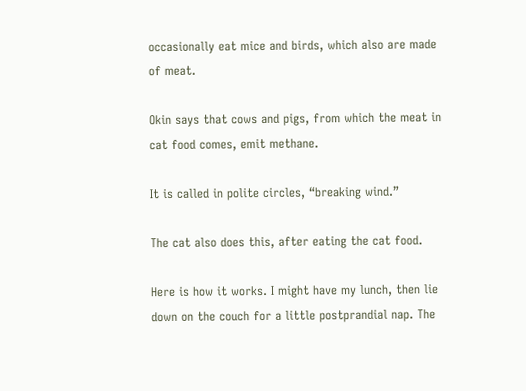occasionally eat mice and birds, which also are made of meat.

Okin says that cows and pigs, from which the meat in cat food comes, emit methane.

It is called in polite circles, “breaking wind.”

The cat also does this, after eating the cat food.

Here is how it works. I might have my lunch, then lie down on the couch for a little postprandial nap. The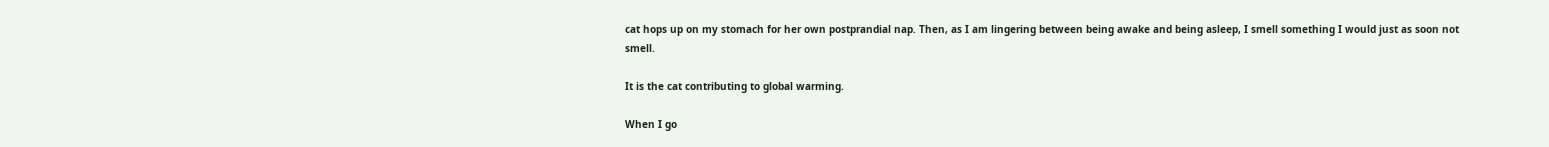cat hops up on my stomach for her own postprandial nap. Then, as I am lingering between being awake and being asleep, I smell something I would just as soon not smell.

It is the cat contributing to global warming.

When I go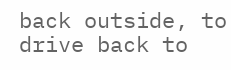back outside, to drive back to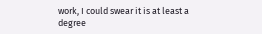work, I could swear it is at least a degree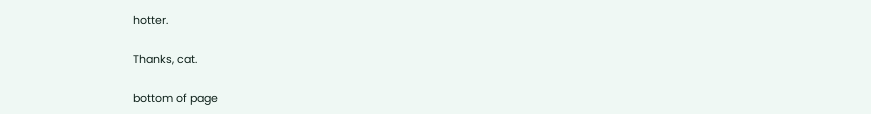hotter.

Thanks, cat.

bottom of page